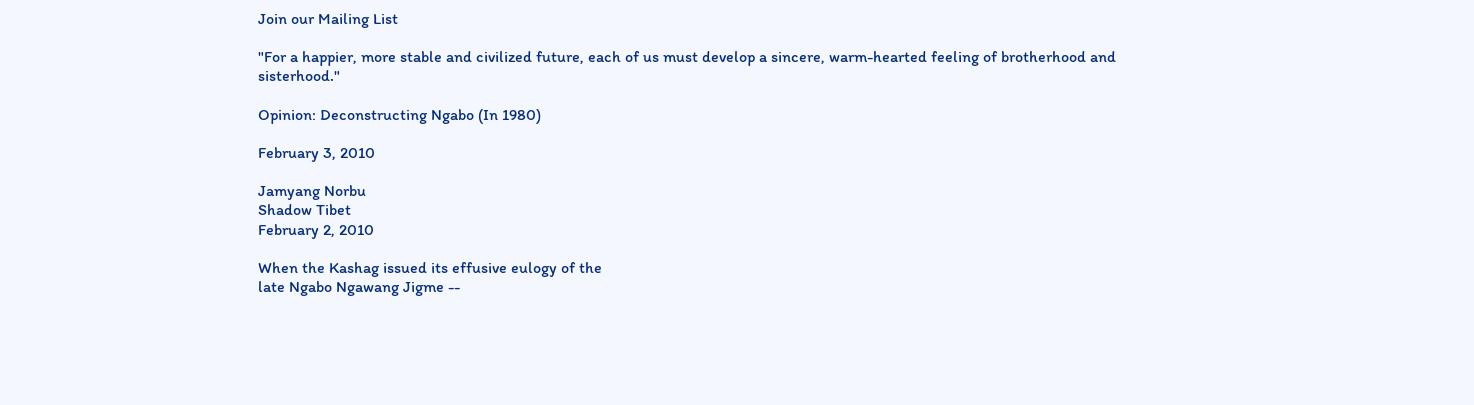Join our Mailing List

"For a happier, more stable and civilized future, each of us must develop a sincere, warm-hearted feeling of brotherhood and sisterhood."

Opinion: Deconstructing Ngabo (In 1980)

February 3, 2010

Jamyang Norbu
Shadow Tibet
February 2, 2010

When the Kashag issued its effusive eulogy of the
late Ngabo Ngawang Jigme --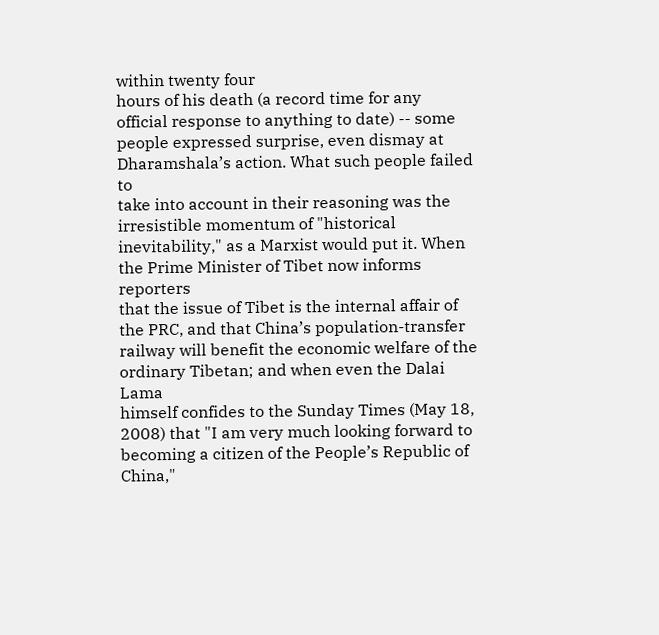within twenty four
hours of his death (a record time for any
official response to anything to date) -- some
people expressed surprise, even dismay at
Dharamshala’s action. What such people failed to
take into account in their reasoning was the
irresistible momentum of "historical
inevitability," as a Marxist would put it. When
the Prime Minister of Tibet now informs reporters
that the issue of Tibet is the internal affair of
the PRC, and that China’s population-transfer
railway will benefit the economic welfare of the
ordinary Tibetan; and when even the Dalai Lama
himself confides to the Sunday Times (May 18,
2008) that "I am very much looking forward to
becoming a citizen of the People’s Republic of
China,"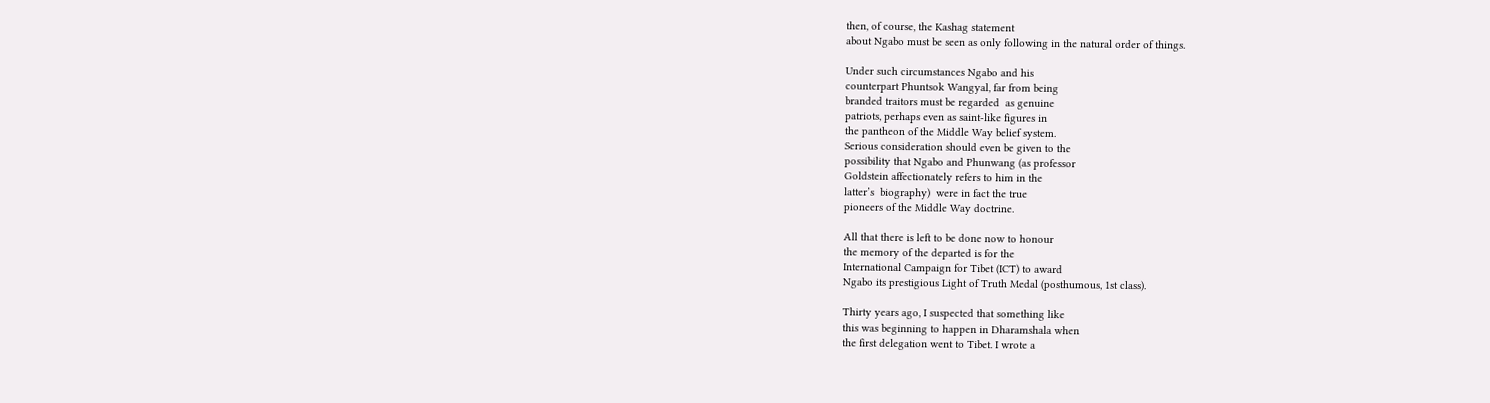then, of course, the Kashag statement
about Ngabo must be seen as only following in the natural order of things.

Under such circumstances Ngabo and his
counterpart Phuntsok Wangyal, far from being
branded traitors must be regarded  as genuine
patriots, perhaps even as saint-like figures in
the pantheon of the Middle Way belief system.
Serious consideration should even be given to the
possibility that Ngabo and Phunwang (as professor
Goldstein affectionately refers to him in the
latter’s  biography)  were in fact the true
pioneers of the Middle Way doctrine.

All that there is left to be done now to honour
the memory of the departed is for the
International Campaign for Tibet (ICT) to award
Ngabo its prestigious Light of Truth Medal (posthumous, 1st class).

Thirty years ago, I suspected that something like
this was beginning to happen in Dharamshala when
the first delegation went to Tibet. I wrote a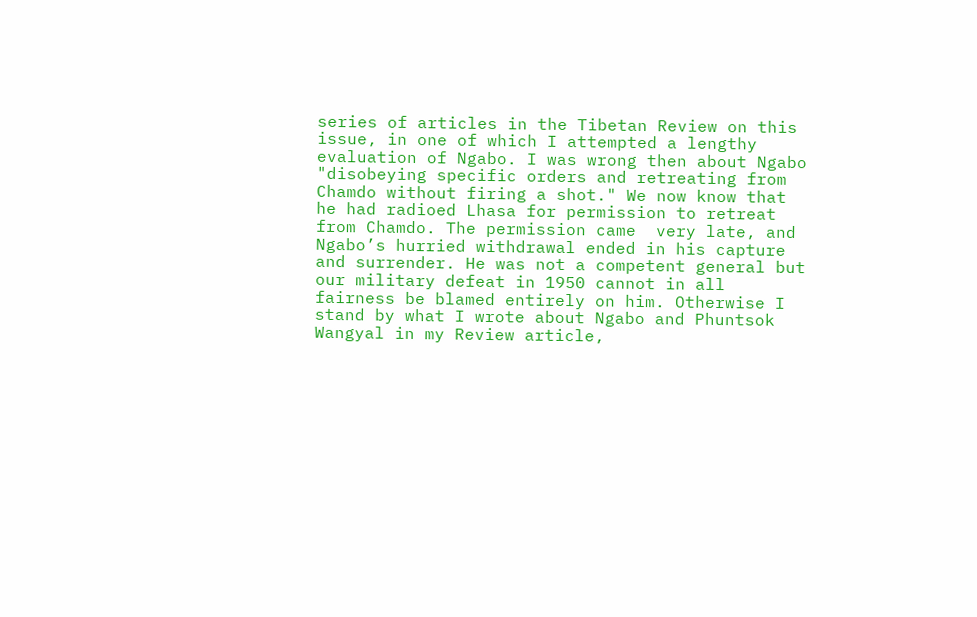series of articles in the Tibetan Review on this
issue, in one of which I attempted a lengthy
evaluation of Ngabo. I was wrong then about Ngabo
"disobeying specific orders and retreating from
Chamdo without firing a shot." We now know that
he had radioed Lhasa for permission to retreat
from Chamdo. The permission came  very late, and
Ngabo’s hurried withdrawal ended in his capture
and surrender. He was not a competent general but
our military defeat in 1950 cannot in all
fairness be blamed entirely on him. Otherwise I
stand by what I wrote about Ngabo and Phuntsok
Wangyal in my Review article,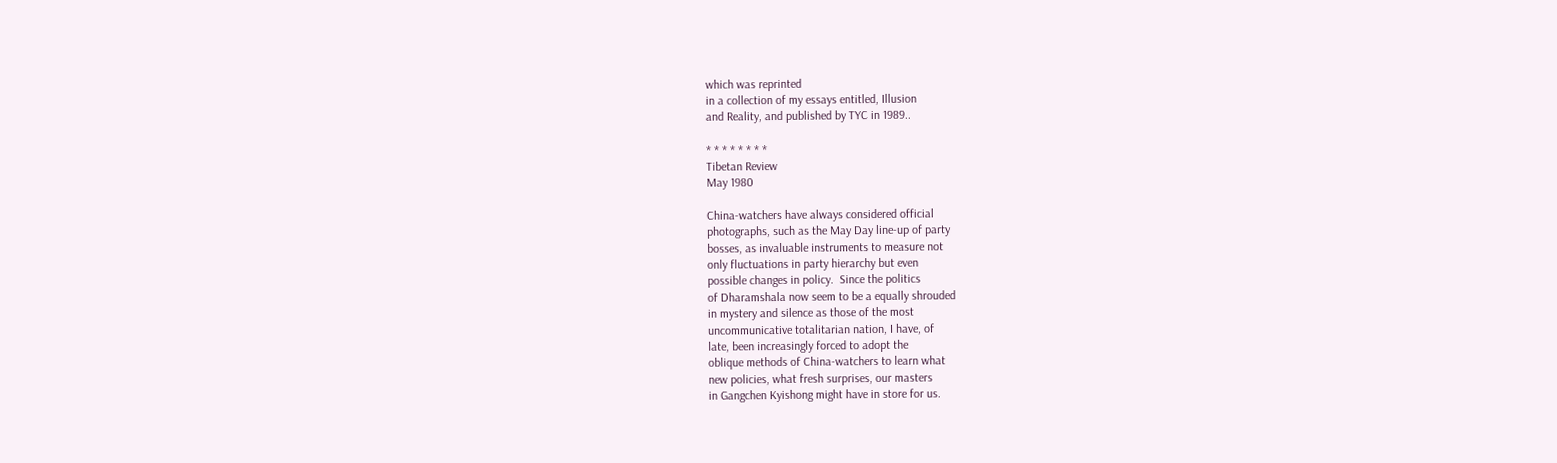which was reprinted
in a collection of my essays entitled, Illusion
and Reality, and published by TYC in 1989..

* * * * * * * *
Tibetan Review
May 1980

China-watchers have always considered official
photographs, such as the May Day line-up of party
bosses, as invaluable instruments to measure not
only fluctuations in party hierarchy but even
possible changes in policy.  Since the politics
of Dharamshala now seem to be a equally shrouded
in mystery and silence as those of the most
uncommunicative totalitarian nation, I have, of
late, been increasingly forced to adopt the
oblique methods of China-watchers to learn what
new policies, what fresh surprises, our masters
in Gangchen Kyishong might have in store for us.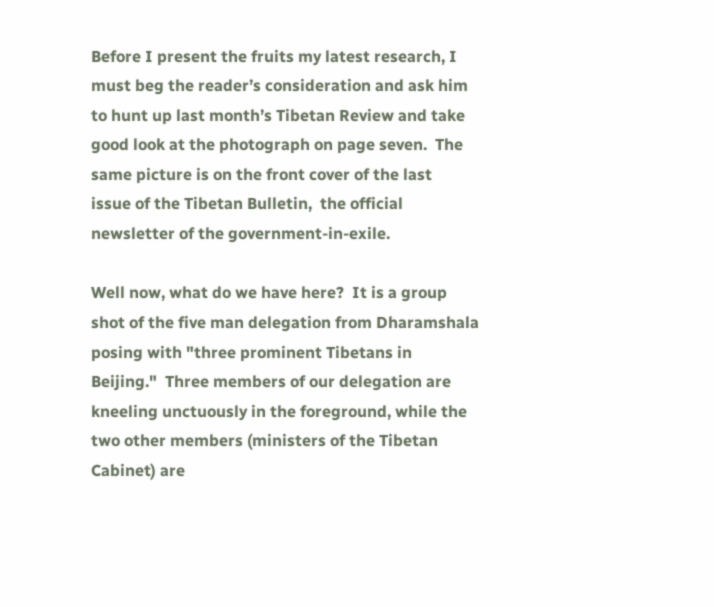Before I present the fruits my latest research, I
must beg the reader’s consideration and ask him
to hunt up last month’s Tibetan Review and take
good look at the photograph on page seven.  The
same picture is on the front cover of the last
issue of the Tibetan Bulletin,  the official
newsletter of the government-in-exile.

Well now, what do we have here?  It is a group
shot of the five man delegation from Dharamshala
posing with "three prominent Tibetans in
Beijing."  Three members of our delegation are
kneeling unctuously in the foreground, while the
two other members (ministers of the Tibetan
Cabinet) are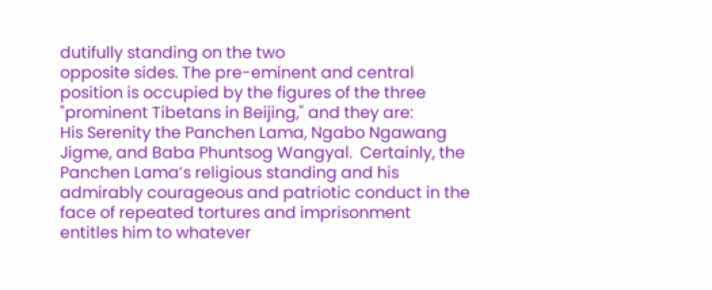dutifully standing on the two
opposite sides. The pre-eminent and central
position is occupied by the figures of the three
"prominent Tibetans in Beijing," and they are:
His Serenity the Panchen Lama, Ngabo Ngawang
Jigme, and Baba Phuntsog Wangyal.  Certainly, the
Panchen Lama’s religious standing and his
admirably courageous and patriotic conduct in the
face of repeated tortures and imprisonment
entitles him to whatever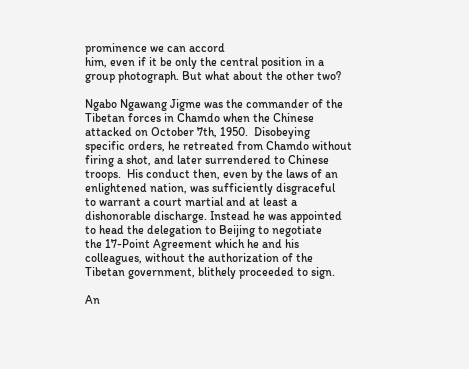prominence we can accord
him, even if it be only the central position in a
group photograph. But what about the other two?

Ngabo Ngawang Jigme was the commander of the
Tibetan forces in Chamdo when the Chinese
attacked on October 7th, 1950.  Disobeying
specific orders, he retreated from Chamdo without
firing a shot, and later surrendered to Chinese
troops.  His conduct then, even by the laws of an
enlightened nation, was sufficiently disgraceful
to warrant a court martial and at least a
dishonorable discharge. Instead he was appointed
to head the delegation to Beijing to negotiate
the 17-Point Agreement which he and his
colleagues, without the authorization of the
Tibetan government, blithely proceeded to sign.

An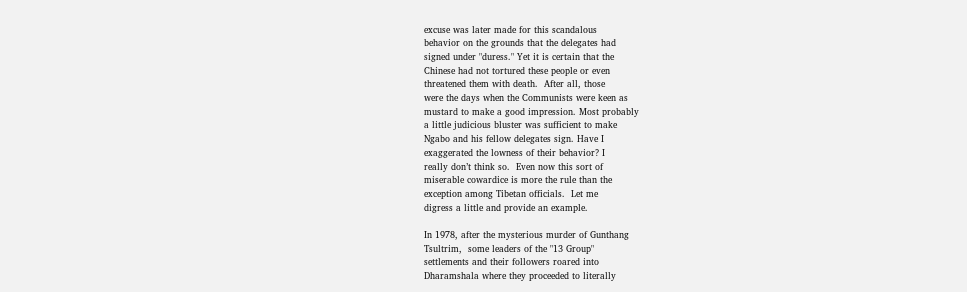excuse was later made for this scandalous
behavior on the grounds that the delegates had
signed under "duress." Yet it is certain that the
Chinese had not tortured these people or even
threatened them with death.  After all, those
were the days when the Communists were keen as
mustard to make a good impression. Most probably
a little judicious bluster was sufficient to make
Ngabo and his fellow delegates sign. Have I
exaggerated the lowness of their behavior? I
really don’t think so.  Even now this sort of
miserable cowardice is more the rule than the
exception among Tibetan officials.  Let me
digress a little and provide an example.

In 1978, after the mysterious murder of Gunthang
Tsultrim,  some leaders of the "13 Group"
settlements and their followers roared into
Dharamshala where they proceeded to literally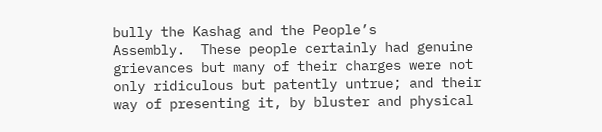bully the Kashag and the People’s
Assembly.  These people certainly had genuine
grievances but many of their charges were not
only ridiculous but patently untrue; and their
way of presenting it, by bluster and physical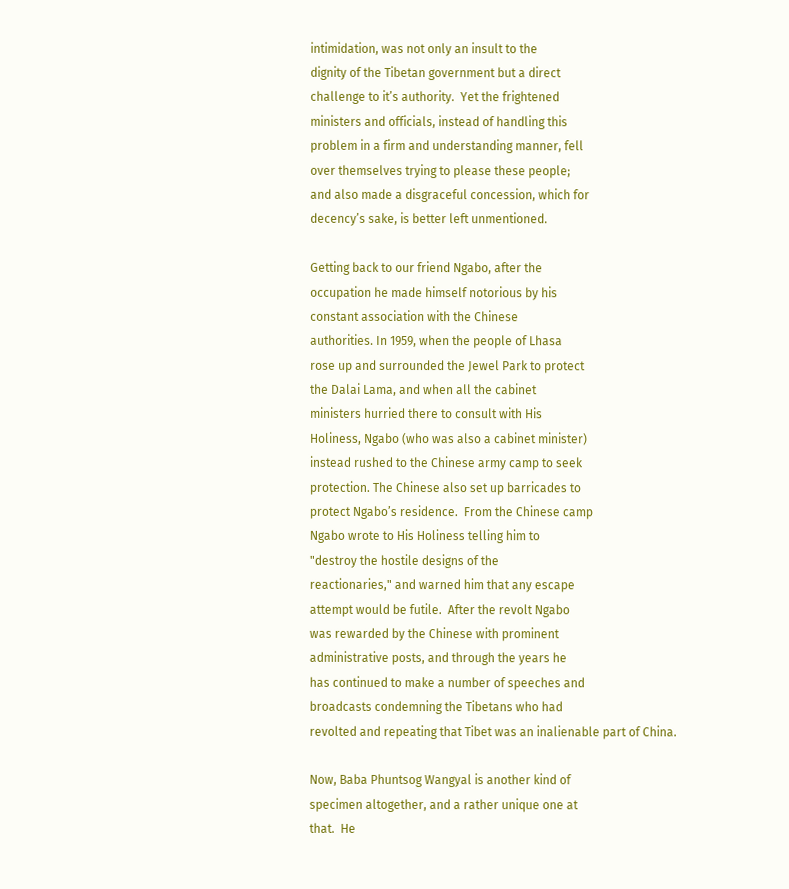intimidation, was not only an insult to the
dignity of the Tibetan government but a direct
challenge to it’s authority.  Yet the frightened
ministers and officials, instead of handling this
problem in a firm and understanding manner, fell
over themselves trying to please these people;
and also made a disgraceful concession, which for
decency’s sake, is better left unmentioned.

Getting back to our friend Ngabo, after the
occupation he made himself notorious by his
constant association with the Chinese
authorities. In 1959, when the people of Lhasa
rose up and surrounded the Jewel Park to protect
the Dalai Lama, and when all the cabinet
ministers hurried there to consult with His
Holiness, Ngabo (who was also a cabinet minister)
instead rushed to the Chinese army camp to seek
protection. The Chinese also set up barricades to
protect Ngabo’s residence.  From the Chinese camp
Ngabo wrote to His Holiness telling him to
"destroy the hostile designs of the
reactionaries," and warned him that any escape
attempt would be futile.  After the revolt Ngabo
was rewarded by the Chinese with prominent
administrative posts, and through the years he
has continued to make a number of speeches and
broadcasts condemning the Tibetans who had
revolted and repeating that Tibet was an inalienable part of China.

Now, Baba Phuntsog Wangyal is another kind of
specimen altogether, and a rather unique one at
that.  He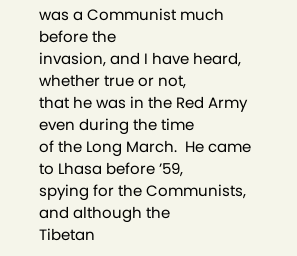was a Communist much before the
invasion, and I have heard, whether true or not,
that he was in the Red Army even during the time
of the Long March.  He came to Lhasa before ’59,
spying for the Communists, and although the
Tibetan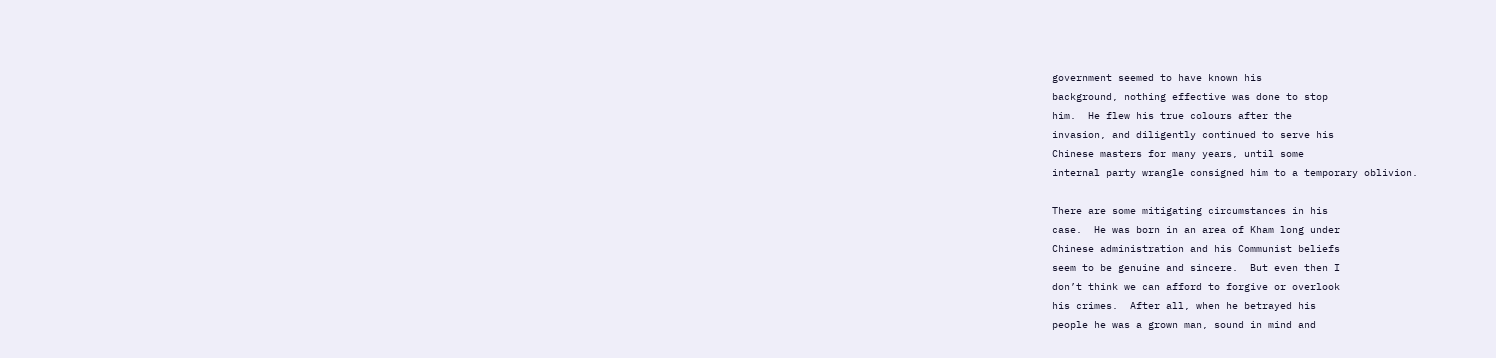government seemed to have known his
background, nothing effective was done to stop
him.  He flew his true colours after the
invasion, and diligently continued to serve his
Chinese masters for many years, until some
internal party wrangle consigned him to a temporary oblivion.

There are some mitigating circumstances in his
case.  He was born in an area of Kham long under
Chinese administration and his Communist beliefs
seem to be genuine and sincere.  But even then I
don’t think we can afford to forgive or overlook
his crimes.  After all, when he betrayed his
people he was a grown man, sound in mind and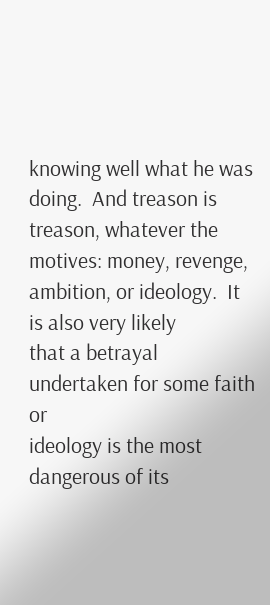knowing well what he was doing.  And treason is
treason, whatever the motives: money, revenge,
ambition, or ideology.  It is also very likely
that a betrayal undertaken for some faith or
ideology is the most dangerous of its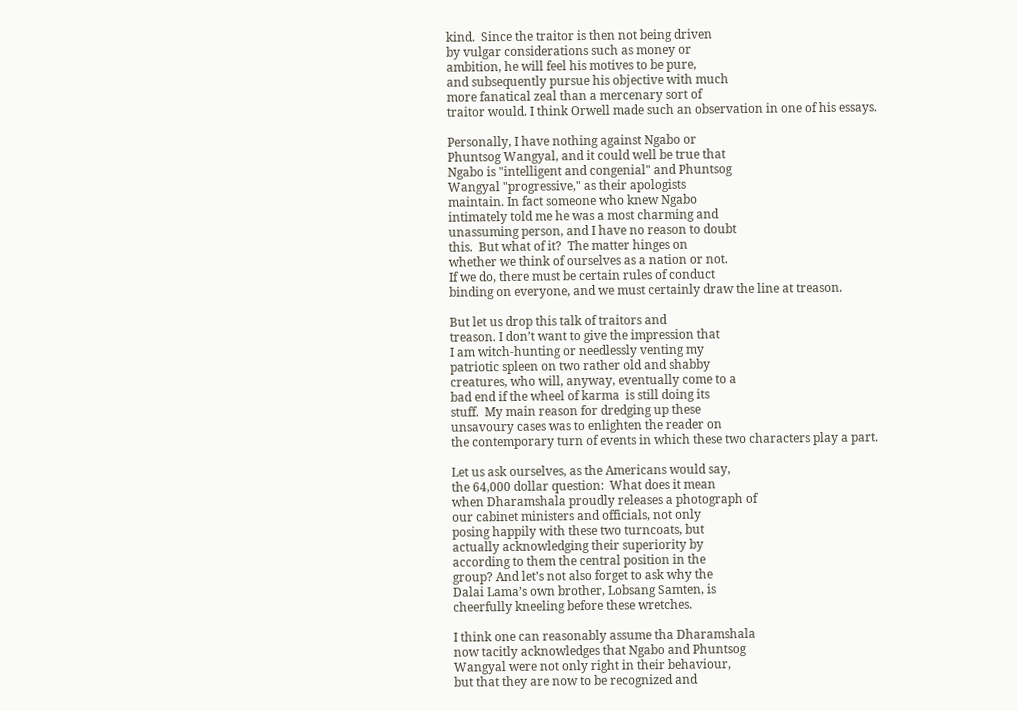kind.  Since the traitor is then not being driven
by vulgar considerations such as money or
ambition, he will feel his motives to be pure,
and subsequently pursue his objective with much
more fanatical zeal than a mercenary sort of
traitor would. I think Orwell made such an observation in one of his essays.

Personally, I have nothing against Ngabo or
Phuntsog Wangyal, and it could well be true that
Ngabo is "intelligent and congenial" and Phuntsog
Wangyal "progressive," as their apologists
maintain. In fact someone who knew Ngabo
intimately told me he was a most charming and
unassuming person, and I have no reason to doubt
this.  But what of it?  The matter hinges on
whether we think of ourselves as a nation or not.
If we do, there must be certain rules of conduct
binding on everyone, and we must certainly draw the line at treason.

But let us drop this talk of traitors and
treason. I don’t want to give the impression that
I am witch-hunting or needlessly venting my
patriotic spleen on two rather old and shabby
creatures, who will, anyway, eventually come to a
bad end if the wheel of karma  is still doing its
stuff.  My main reason for dredging up these
unsavoury cases was to enlighten the reader on
the contemporary turn of events in which these two characters play a part.

Let us ask ourselves, as the Americans would say,
the 64,000 dollar question:  What does it mean
when Dharamshala proudly releases a photograph of
our cabinet ministers and officials, not only
posing happily with these two turncoats, but
actually acknowledging their superiority by
according to them the central position in the
group? And let’s not also forget to ask why the
Dalai Lama’s own brother, Lobsang Samten, is
cheerfully kneeling before these wretches.

I think one can reasonably assume tha Dharamshala
now tacitly acknowledges that Ngabo and Phuntsog
Wangyal were not only right in their behaviour,
but that they are now to be recognized and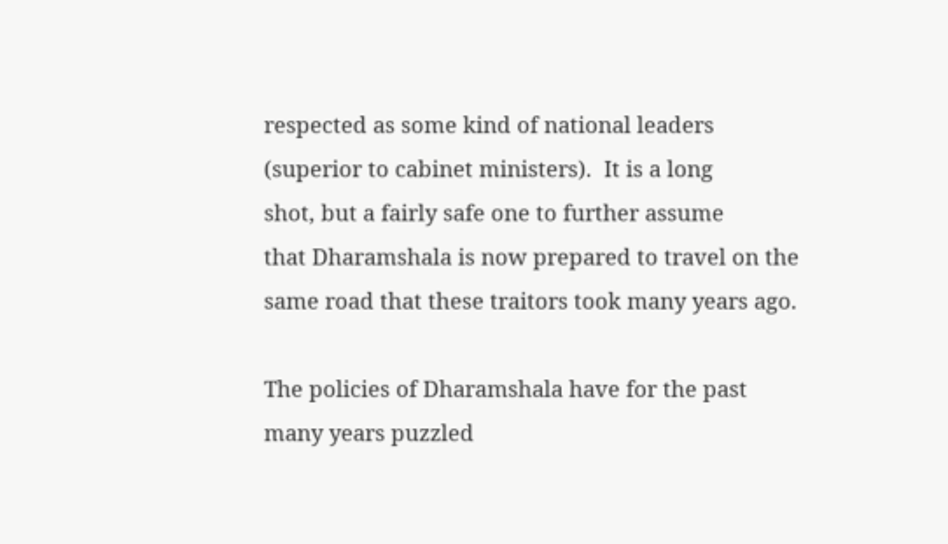respected as some kind of national leaders
(superior to cabinet ministers).  It is a long
shot, but a fairly safe one to further assume
that Dharamshala is now prepared to travel on the
same road that these traitors took many years ago.

The policies of Dharamshala have for the past
many years puzzled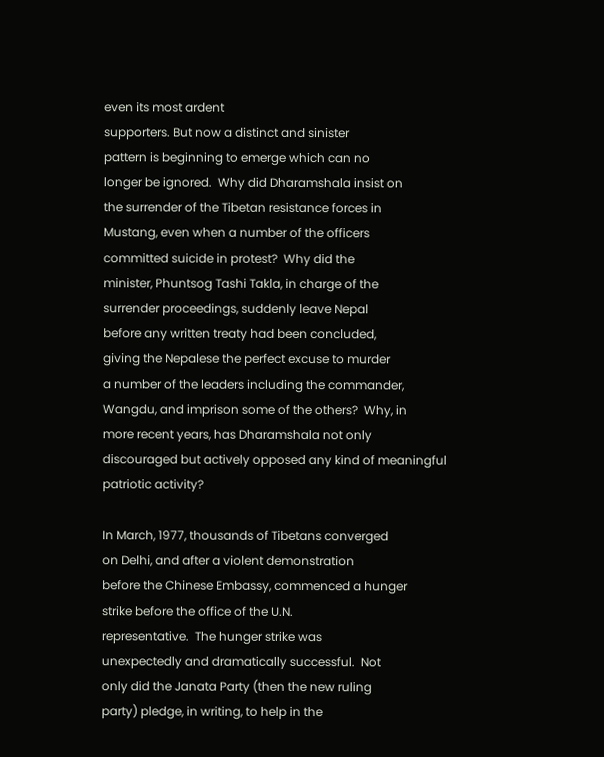even its most ardent
supporters. But now a distinct and sinister
pattern is beginning to emerge which can no
longer be ignored.  Why did Dharamshala insist on
the surrender of the Tibetan resistance forces in
Mustang, even when a number of the officers
committed suicide in protest?  Why did the
minister, Phuntsog Tashi Takla, in charge of the
surrender proceedings, suddenly leave Nepal
before any written treaty had been concluded,
giving the Nepalese the perfect excuse to murder
a number of the leaders including the commander,
Wangdu, and imprison some of the others?  Why, in
more recent years, has Dharamshala not only
discouraged but actively opposed any kind of meaningful patriotic activity?

In March, 1977, thousands of Tibetans converged
on Delhi, and after a violent demonstration
before the Chinese Embassy, commenced a hunger
strike before the office of the U.N.
representative.  The hunger strike was
unexpectedly and dramatically successful.  Not
only did the Janata Party (then the new ruling
party) pledge, in writing, to help in the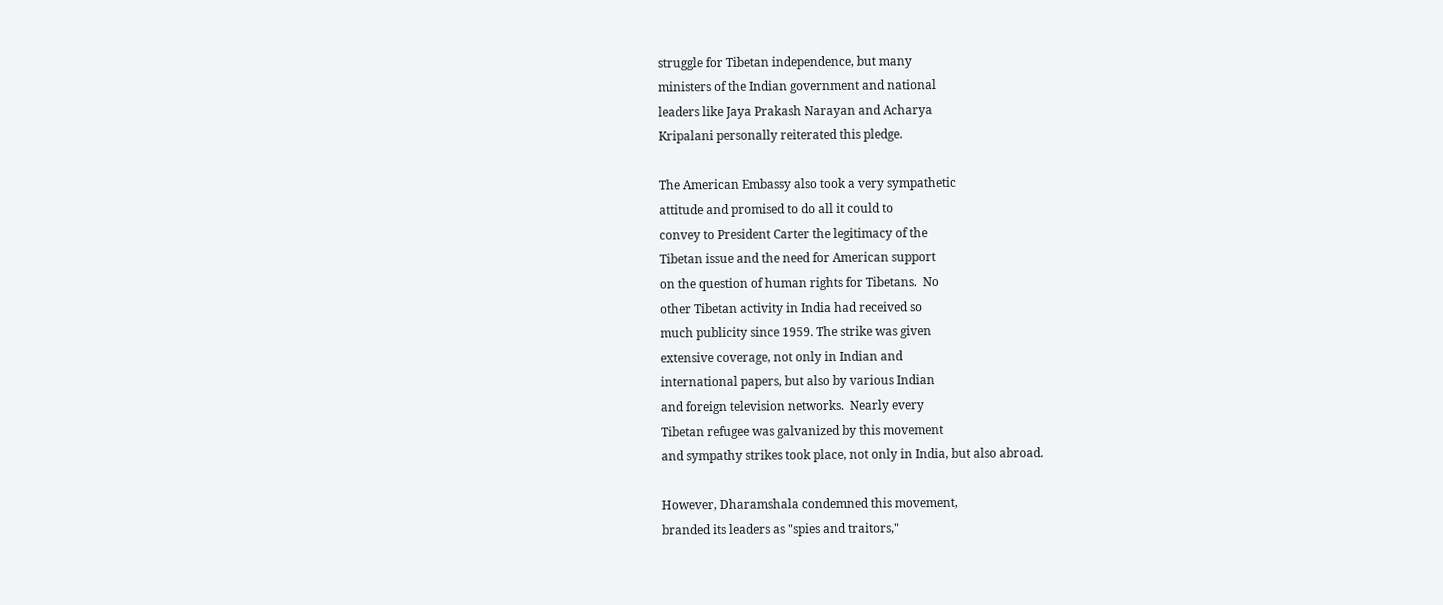struggle for Tibetan independence, but many
ministers of the Indian government and national
leaders like Jaya Prakash Narayan and Acharya
Kripalani personally reiterated this pledge.

The American Embassy also took a very sympathetic
attitude and promised to do all it could to
convey to President Carter the legitimacy of the
Tibetan issue and the need for American support
on the question of human rights for Tibetans.  No
other Tibetan activity in India had received so
much publicity since 1959. The strike was given
extensive coverage, not only in Indian and
international papers, but also by various Indian
and foreign television networks.  Nearly every
Tibetan refugee was galvanized by this movement
and sympathy strikes took place, not only in India, but also abroad.

However, Dharamshala condemned this movement,
branded its leaders as "spies and traitors,"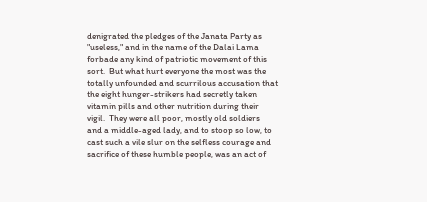denigrated the pledges of the Janata Party as
"useless," and in the name of the Dalai Lama
forbade any kind of patriotic movement of this
sort.  But what hurt everyone the most was the
totally unfounded and scurrilous accusation that
the eight hunger-strikers had secretly taken
vitamin pills and other nutrition during their
vigil.  They were all poor, mostly old soldiers
and a middle-aged lady, and to stoop so low, to
cast such a vile slur on the selfless courage and
sacrifice of these humble people, was an act of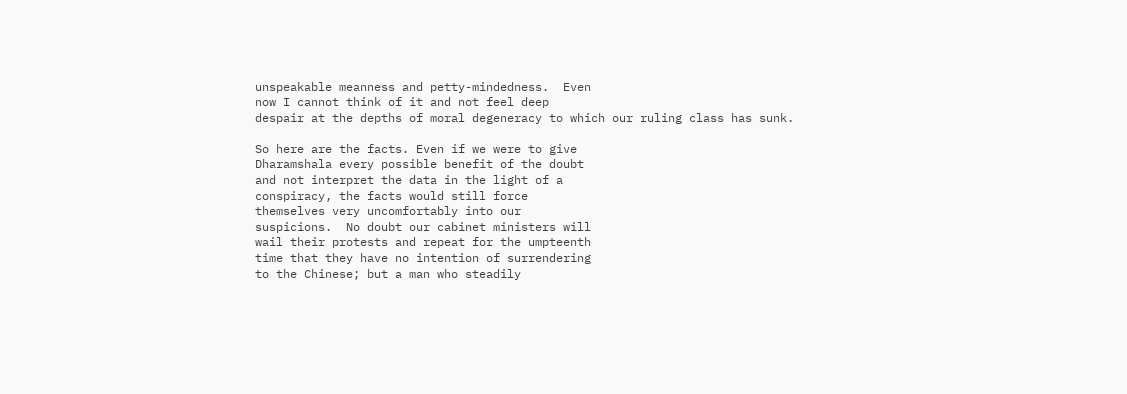unspeakable meanness and petty-mindedness.  Even
now I cannot think of it and not feel deep
despair at the depths of moral degeneracy to which our ruling class has sunk.

So here are the facts. Even if we were to give
Dharamshala every possible benefit of the doubt
and not interpret the data in the light of a
conspiracy, the facts would still force
themselves very uncomfortably into our
suspicions.  No doubt our cabinet ministers will
wail their protests and repeat for the umpteenth
time that they have no intention of surrendering
to the Chinese; but a man who steadily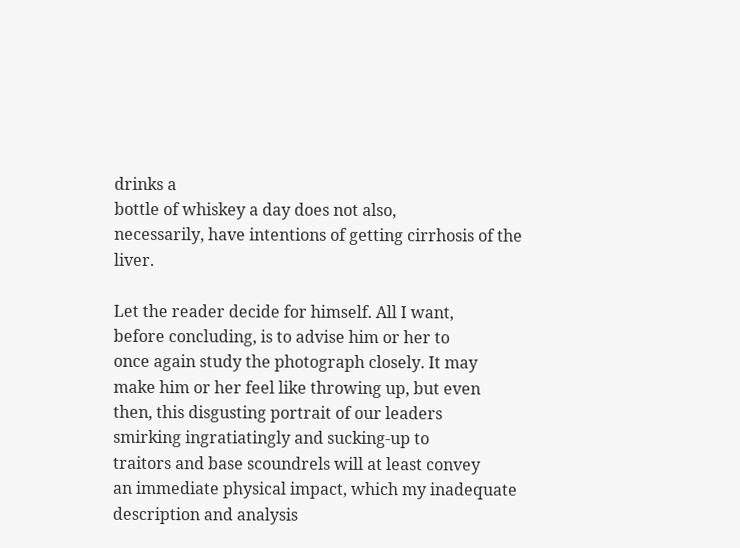drinks a
bottle of whiskey a day does not also,
necessarily, have intentions of getting cirrhosis of the liver.

Let the reader decide for himself. All I want,
before concluding, is to advise him or her to
once again study the photograph closely. It may
make him or her feel like throwing up, but even
then, this disgusting portrait of our leaders
smirking ingratiatingly and sucking-up to
traitors and base scoundrels will at least convey
an immediate physical impact, which my inadequate
description and analysis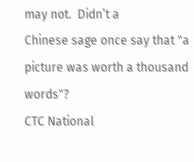may not.  Didn’t a
Chinese sage once say that "a picture was worth a thousand words"?
CTC National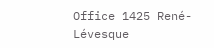Office 1425 René-Lévesque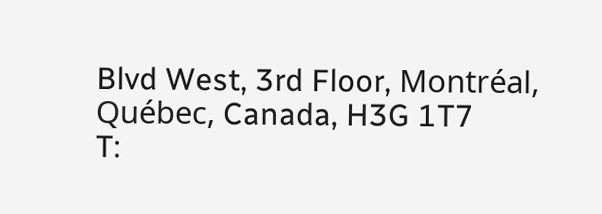Blvd West, 3rd Floor, Montréal, Québec, Canada, H3G 1T7
T: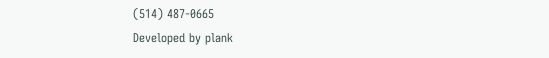(514) 487-0665
Developed by plank